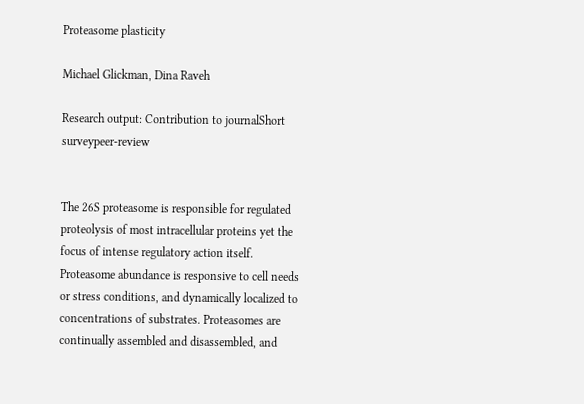Proteasome plasticity

Michael Glickman, Dina Raveh

Research output: Contribution to journalShort surveypeer-review


The 26S proteasome is responsible for regulated proteolysis of most intracellular proteins yet the focus of intense regulatory action itself. Proteasome abundance is responsive to cell needs or stress conditions, and dynamically localized to concentrations of substrates. Proteasomes are continually assembled and disassembled, and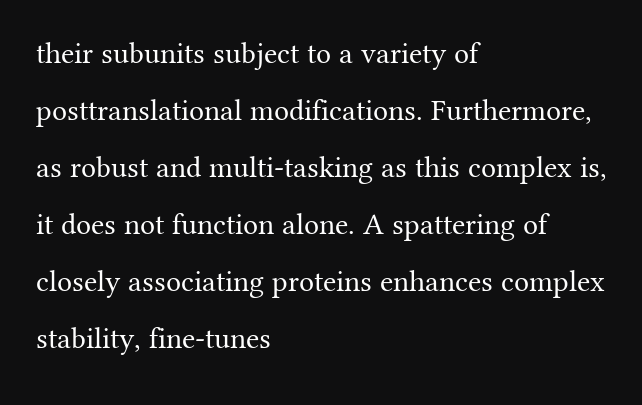their subunits subject to a variety of posttranslational modifications. Furthermore, as robust and multi-tasking as this complex is, it does not function alone. A spattering of closely associating proteins enhances complex stability, fine-tunes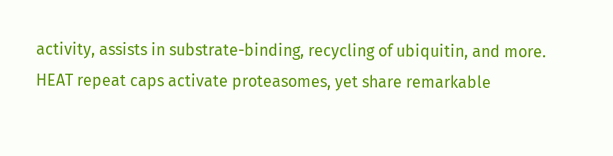activity, assists in substrate-binding, recycling of ubiquitin, and more. HEAT repeat caps activate proteasomes, yet share remarkable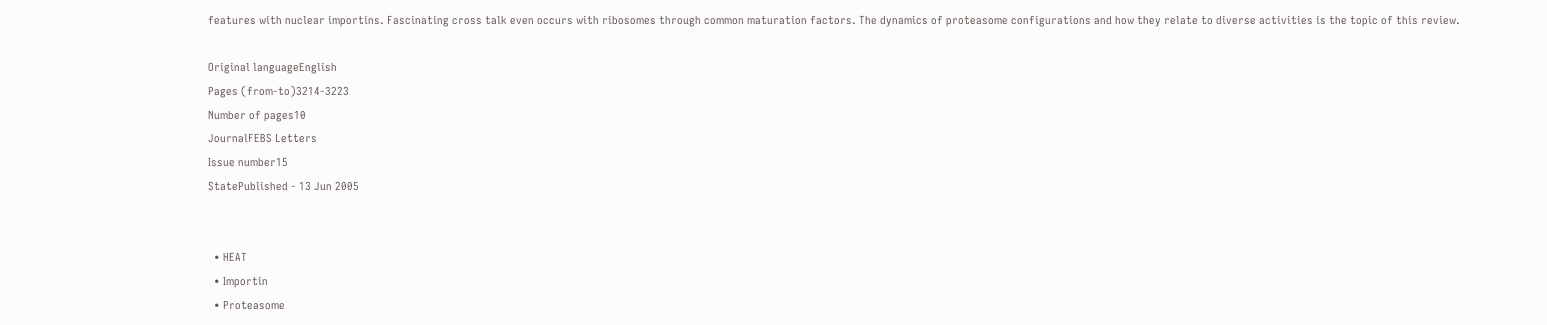features with nuclear importins. Fascinating cross talk even occurs with ribosomes through common maturation factors. The dynamics of proteasome configurations and how they relate to diverse activities is the topic of this review.

Original languageEnglish
Pages (from-to)3214-3223
Number of pages10
JournalFEBS Letters
Issue number15
StatePublished - 13 Jun 2005


  • HEAT
  • Importin
  • Proteasome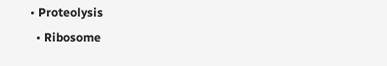• Proteolysis
  • Ribosome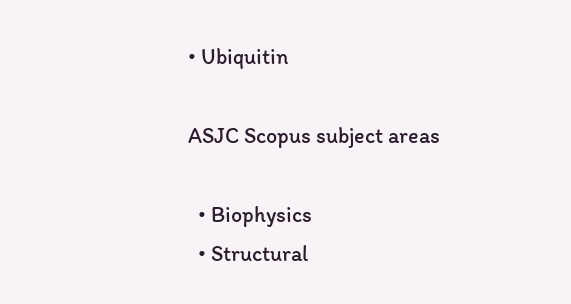• Ubiquitin

ASJC Scopus subject areas

  • Biophysics
  • Structural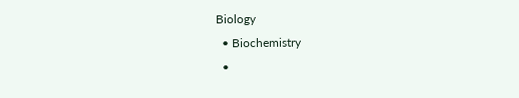Biology
  • Biochemistry
  •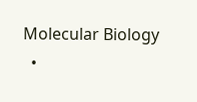Molecular Biology
  •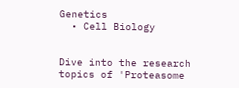Genetics
  • Cell Biology


Dive into the research topics of 'Proteasome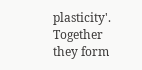plasticity'. Together they form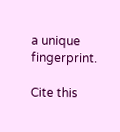a unique fingerprint.

Cite this